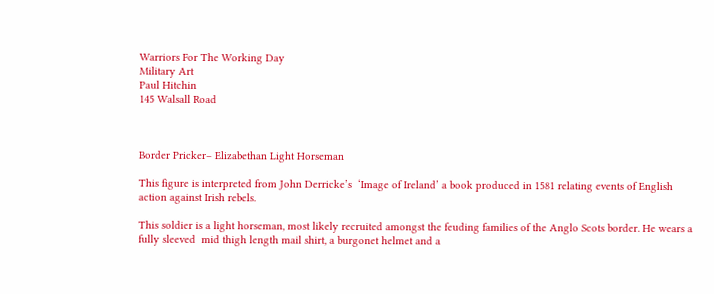Warriors For The Working Day
Military Art
Paul Hitchin
145 Walsall Road



Border Pricker– Elizabethan Light Horseman

This figure is interpreted from John Derricke’s  ‘Image of Ireland’ a book produced in 1581 relating events of English action against Irish rebels.

This soldier is a light horseman, most likely recruited amongst the feuding families of the Anglo Scots border. He wears a fully sleeved  mid thigh length mail shirt, a burgonet helmet and a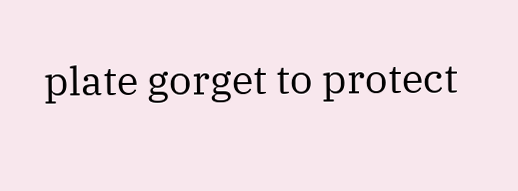plate gorget to protect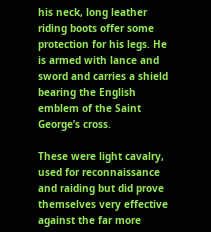his neck, long leather riding boots offer some protection for his legs. He is armed with lance and sword and carries a shield bearing the English emblem of the Saint George’s cross.

These were light cavalry, used for reconnaissance and raiding but did prove themselves very effective against the far more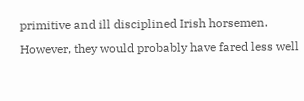primitive and ill disciplined Irish horsemen. However, they would probably have fared less well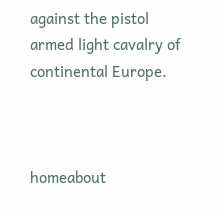against the pistol armed light cavalry of continental Europe.



homeabout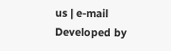us | e-mail
Developed by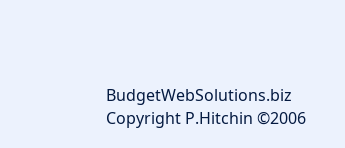BudgetWebSolutions.biz  Copyright P.Hitchin ©2006